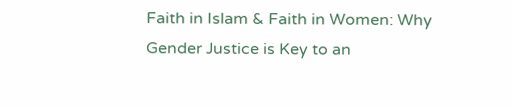Faith in Islam & Faith in Women: Why Gender Justice is Key to an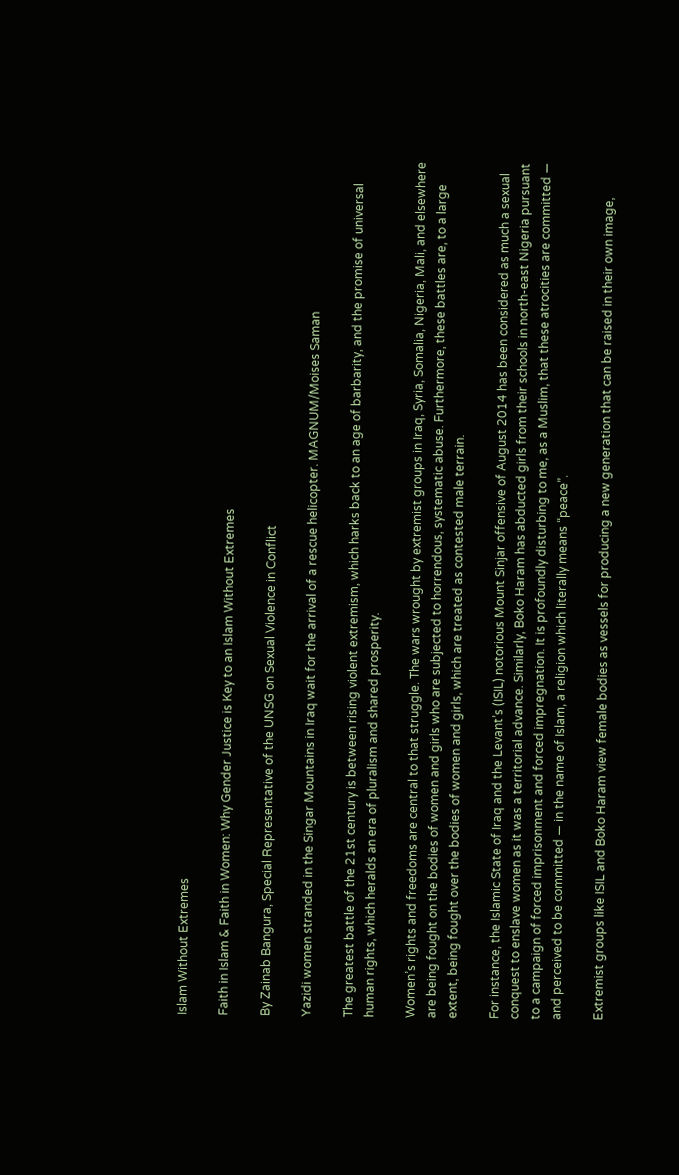Islam Without Extremes

Faith in Islam & Faith in Women: Why Gender Justice is Key to an Islam Without Extremes

By Zainab Bangura, Special Representative of the UNSG on Sexual Violence in Conflict

Yazidi women stranded in the Singar Mountains in Iraq wait for the arrival of a rescue helicopter. MAGNUM/Moises Saman

The greatest battle of the 21st century is between rising violent extremism, which harks back to an age of barbarity, and the promise of universal human rights, which heralds an era of pluralism and shared prosperity.

Women’s rights and freedoms are central to that struggle. The wars wrought by extremist groups in Iraq, Syria, Somalia, Nigeria, Mali, and elsewhere are being fought on the bodies of women and girls who are subjected to horrendous, systematic abuse. Furthermore, these battles are, to a large extent, being fought over the bodies of women and girls, which are treated as contested male terrain.

For instance, the Islamic State of Iraq and the Levant’s (ISIL) notorious Mount Sinjar offensive of August 2014 has been considered as much a sexual conquest to enslave women as it was a territorial advance. Similarly, Boko Haram has abducted girls from their schools in north-east Nigeria pursuant to a campaign of forced imprisonment and forced impregnation. It is profoundly disturbing to me, as a Muslim, that these atrocities are committed — and perceived to be committed — in the name of Islam, a religion which literally means “peace”.

Extremist groups like ISIL and Boko Haram view female bodies as vessels for producing a new generation that can be raised in their own image,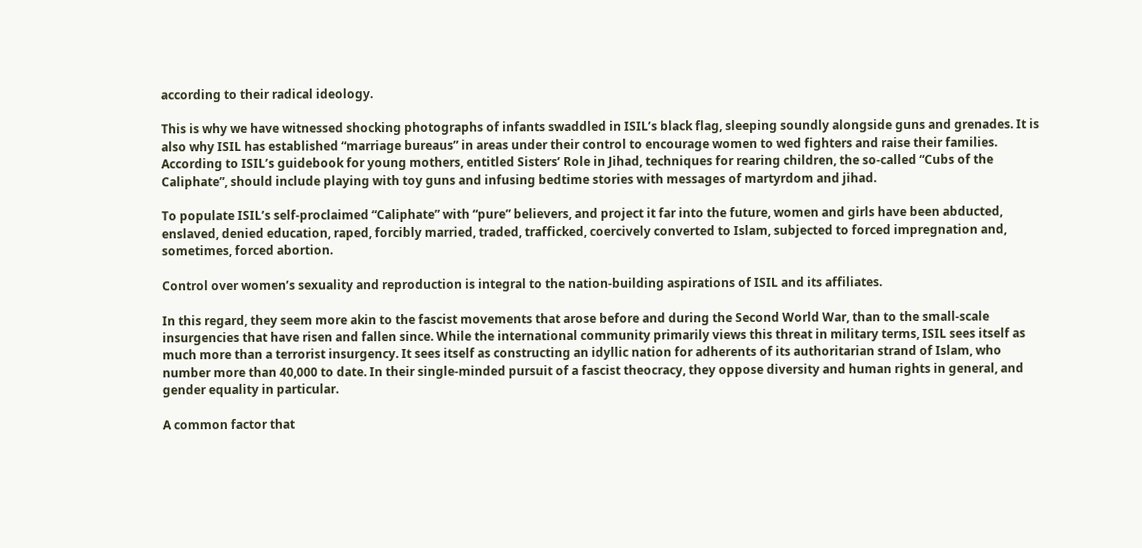according to their radical ideology.

This is why we have witnessed shocking photographs of infants swaddled in ISIL’s black flag, sleeping soundly alongside guns and grenades. It is also why ISIL has established “marriage bureaus” in areas under their control to encourage women to wed fighters and raise their families. According to ISIL’s guidebook for young mothers, entitled Sisters’ Role in Jihad, techniques for rearing children, the so-called “Cubs of the Caliphate”, should include playing with toy guns and infusing bedtime stories with messages of martyrdom and jihad.

To populate ISIL’s self-proclaimed “Caliphate” with “pure” believers, and project it far into the future, women and girls have been abducted, enslaved, denied education, raped, forcibly married, traded, trafficked, coercively converted to Islam, subjected to forced impregnation and, sometimes, forced abortion.

Control over women’s sexuality and reproduction is integral to the nation-building aspirations of ISIL and its affiliates.

In this regard, they seem more akin to the fascist movements that arose before and during the Second World War, than to the small-scale insurgencies that have risen and fallen since. While the international community primarily views this threat in military terms, ISIL sees itself as much more than a terrorist insurgency. It sees itself as constructing an idyllic nation for adherents of its authoritarian strand of Islam, who number more than 40,000 to date. In their single-minded pursuit of a fascist theocracy, they oppose diversity and human rights in general, and gender equality in particular.

A common factor that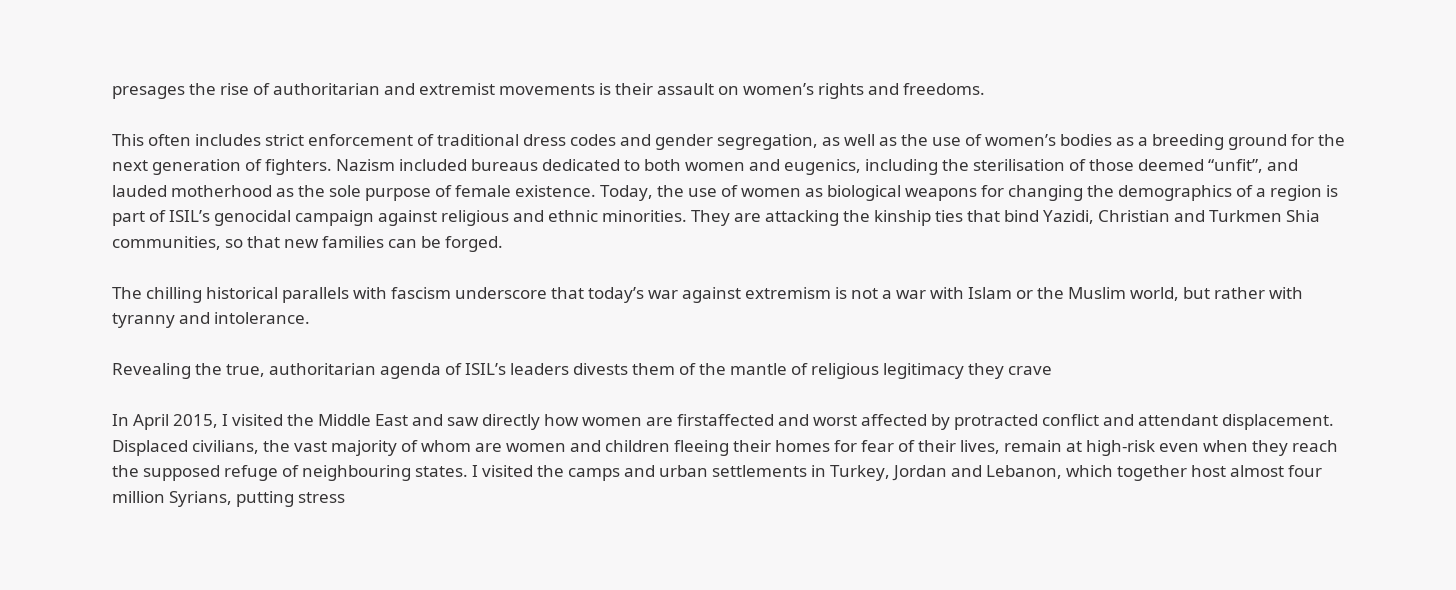presages the rise of authoritarian and extremist movements is their assault on women’s rights and freedoms.

This often includes strict enforcement of traditional dress codes and gender segregation, as well as the use of women’s bodies as a breeding ground for the next generation of fighters. Nazism included bureaus dedicated to both women and eugenics, including the sterilisation of those deemed “unfit”, and lauded motherhood as the sole purpose of female existence. Today, the use of women as biological weapons for changing the demographics of a region is part of ISIL’s genocidal campaign against religious and ethnic minorities. They are attacking the kinship ties that bind Yazidi, Christian and Turkmen Shia communities, so that new families can be forged.

The chilling historical parallels with fascism underscore that today’s war against extremism is not a war with Islam or the Muslim world, but rather with tyranny and intolerance.

Revealing the true, authoritarian agenda of ISIL’s leaders divests them of the mantle of religious legitimacy they crave

In April 2015, I visited the Middle East and saw directly how women are firstaffected and worst affected by protracted conflict and attendant displacement. Displaced civilians, the vast majority of whom are women and children fleeing their homes for fear of their lives, remain at high-risk even when they reach the supposed refuge of neighbouring states. I visited the camps and urban settlements in Turkey, Jordan and Lebanon, which together host almost four million Syrians, putting stress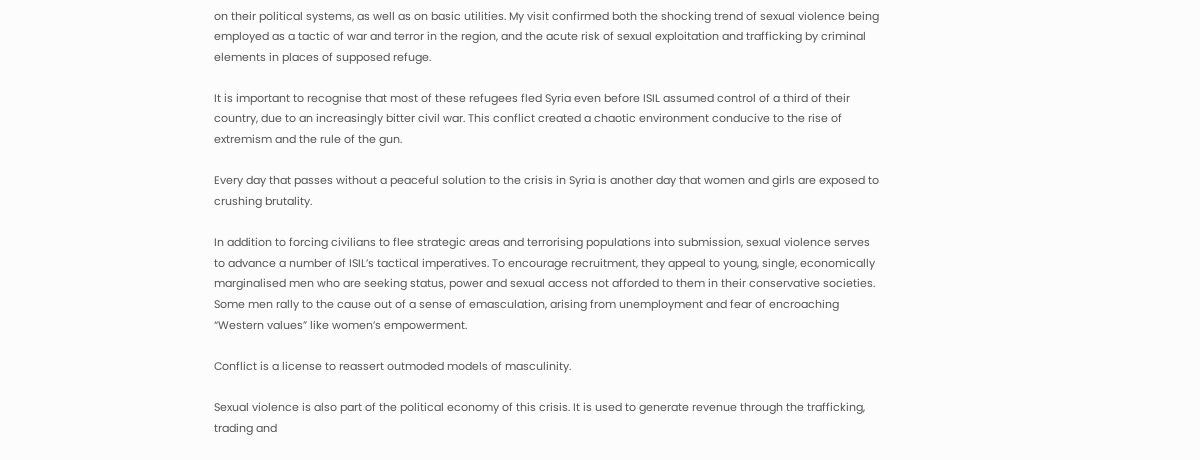on their political systems, as well as on basic utilities. My visit confirmed both the shocking trend of sexual violence being employed as a tactic of war and terror in the region, and the acute risk of sexual exploitation and trafficking by criminal elements in places of supposed refuge.

It is important to recognise that most of these refugees fled Syria even before ISIL assumed control of a third of their country, due to an increasingly bitter civil war. This conflict created a chaotic environment conducive to the rise of extremism and the rule of the gun.

Every day that passes without a peaceful solution to the crisis in Syria is another day that women and girls are exposed to crushing brutality.

In addition to forcing civilians to flee strategic areas and terrorising populations into submission, sexual violence serves to advance a number of ISIL’s tactical imperatives. To encourage recruitment, they appeal to young, single, economically marginalised men who are seeking status, power and sexual access not afforded to them in their conservative societies. Some men rally to the cause out of a sense of emasculation, arising from unemployment and fear of encroaching “Western values” like women’s empowerment.

Conflict is a license to reassert outmoded models of masculinity.

Sexual violence is also part of the political economy of this crisis. It is used to generate revenue through the trafficking, trading and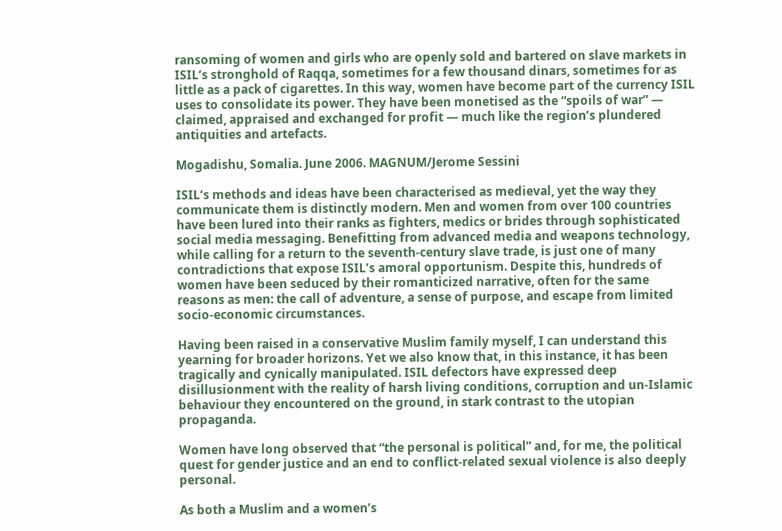ransoming of women and girls who are openly sold and bartered on slave markets in ISIL’s stronghold of Raqqa, sometimes for a few thousand dinars, sometimes for as little as a pack of cigarettes. In this way, women have become part of the currency ISIL uses to consolidate its power. They have been monetised as the “spoils of war” — claimed, appraised and exchanged for profit — much like the region’s plundered antiquities and artefacts.

Mogadishu, Somalia. June 2006. MAGNUM/Jerome Sessini

ISIL’s methods and ideas have been characterised as medieval, yet the way they communicate them is distinctly modern. Men and women from over 100 countries have been lured into their ranks as fighters, medics or brides through sophisticated social media messaging. Benefitting from advanced media and weapons technology, while calling for a return to the seventh-century slave trade, is just one of many contradictions that expose ISIL’s amoral opportunism. Despite this, hundreds of women have been seduced by their romanticized narrative, often for the same reasons as men: the call of adventure, a sense of purpose, and escape from limited socio-economic circumstances.

Having been raised in a conservative Muslim family myself, I can understand this yearning for broader horizons. Yet we also know that, in this instance, it has been tragically and cynically manipulated. ISIL defectors have expressed deep disillusionment with the reality of harsh living conditions, corruption and un-Islamic behaviour they encountered on the ground, in stark contrast to the utopian propaganda.

Women have long observed that “the personal is political” and, for me, the political quest for gender justice and an end to conflict-related sexual violence is also deeply personal.

As both a Muslim and a women’s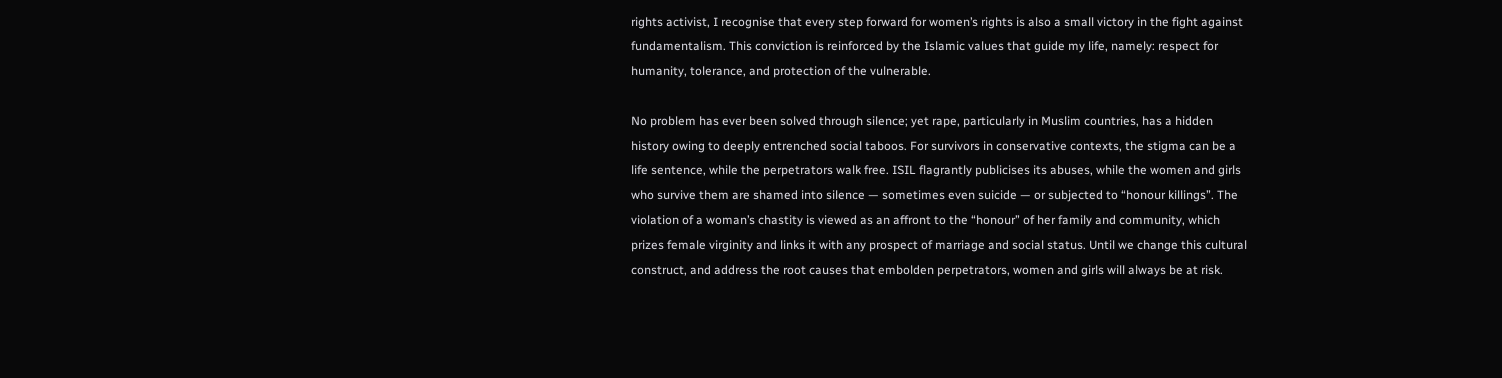rights activist, I recognise that every step forward for women’s rights is also a small victory in the fight against fundamentalism. This conviction is reinforced by the Islamic values that guide my life, namely: respect for humanity, tolerance, and protection of the vulnerable.

No problem has ever been solved through silence; yet rape, particularly in Muslim countries, has a hidden history owing to deeply entrenched social taboos. For survivors in conservative contexts, the stigma can be a life sentence, while the perpetrators walk free. ISIL flagrantly publicises its abuses, while the women and girls who survive them are shamed into silence — sometimes even suicide — or subjected to “honour killings”. The violation of a woman’s chastity is viewed as an affront to the “honour” of her family and community, which prizes female virginity and links it with any prospect of marriage and social status. Until we change this cultural construct, and address the root causes that embolden perpetrators, women and girls will always be at risk.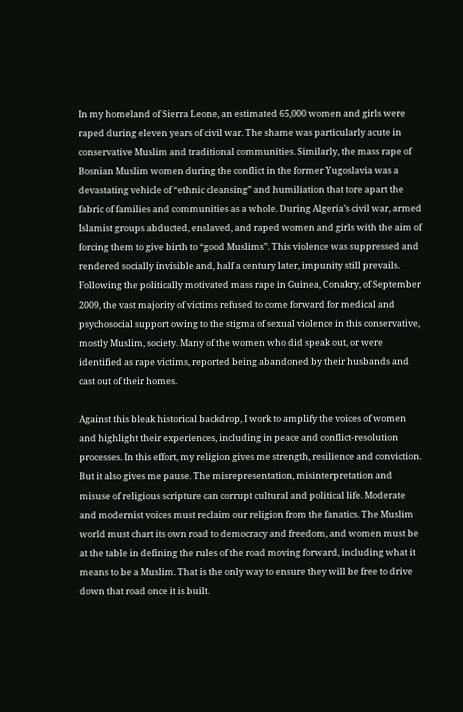In my homeland of Sierra Leone, an estimated 65,000 women and girls were raped during eleven years of civil war. The shame was particularly acute in conservative Muslim and traditional communities. Similarly, the mass rape of Bosnian Muslim women during the conflict in the former Yugoslavia was a devastating vehicle of “ethnic cleansing” and humiliation that tore apart the fabric of families and communities as a whole. During Algeria’s civil war, armed Islamist groups abducted, enslaved, and raped women and girls with the aim of forcing them to give birth to “good Muslims”. This violence was suppressed and rendered socially invisible and, half a century later, impunity still prevails. Following the politically motivated mass rape in Guinea, Conakry, of September 2009, the vast majority of victims refused to come forward for medical and psychosocial support owing to the stigma of sexual violence in this conservative, mostly Muslim, society. Many of the women who did speak out, or were identified as rape victims, reported being abandoned by their husbands and cast out of their homes.

Against this bleak historical backdrop, I work to amplify the voices of women and highlight their experiences, including in peace and conflict-resolution processes. In this effort, my religion gives me strength, resilience and conviction. But it also gives me pause. The misrepresentation, misinterpretation and misuse of religious scripture can corrupt cultural and political life. Moderate and modernist voices must reclaim our religion from the fanatics. The Muslim world must chart its own road to democracy and freedom, and women must be at the table in defining the rules of the road moving forward, including what it means to be a Muslim. That is the only way to ensure they will be free to drive down that road once it is built.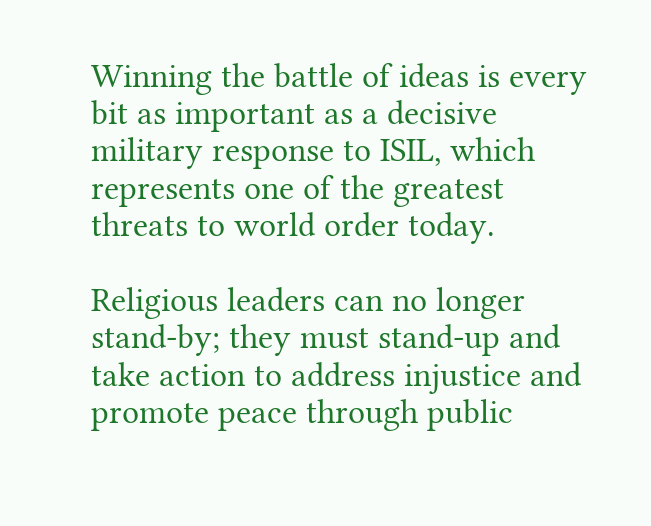Winning the battle of ideas is every bit as important as a decisive military response to ISIL, which represents one of the greatest threats to world order today.

Religious leaders can no longer stand-by; they must stand-up and take action to address injustice and promote peace through public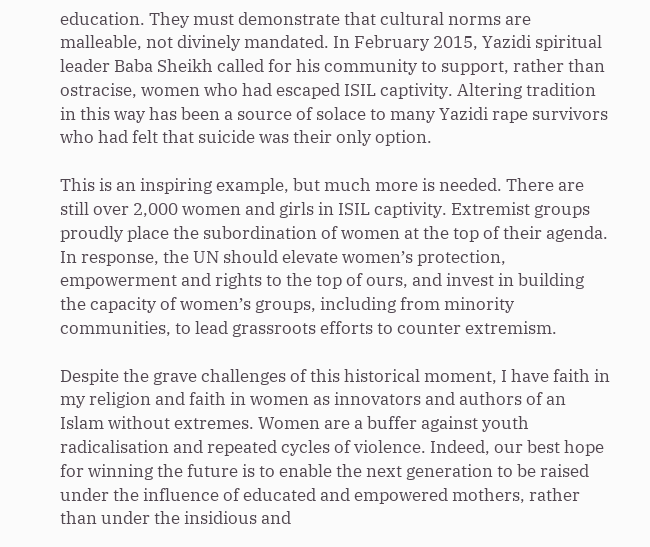education. They must demonstrate that cultural norms are malleable, not divinely mandated. In February 2015, Yazidi spiritual leader Baba Sheikh called for his community to support, rather than ostracise, women who had escaped ISIL captivity. Altering tradition in this way has been a source of solace to many Yazidi rape survivors who had felt that suicide was their only option.

This is an inspiring example, but much more is needed. There are still over 2,000 women and girls in ISIL captivity. Extremist groups proudly place the subordination of women at the top of their agenda. In response, the UN should elevate women’s protection, empowerment and rights to the top of ours, and invest in building the capacity of women’s groups, including from minority communities, to lead grassroots efforts to counter extremism.

Despite the grave challenges of this historical moment, I have faith in my religion and faith in women as innovators and authors of an Islam without extremes. Women are a buffer against youth radicalisation and repeated cycles of violence. Indeed, our best hope for winning the future is to enable the next generation to be raised under the influence of educated and empowered mothers, rather than under the insidious and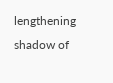lengthening shadow of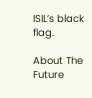ISIL’s black flag.

About The Future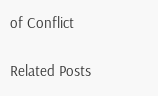of Conflict

Related Posts